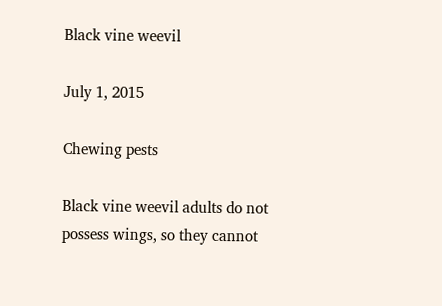Black vine weevil

July 1, 2015

Chewing pests

Black vine weevil adults do not possess wings, so they cannot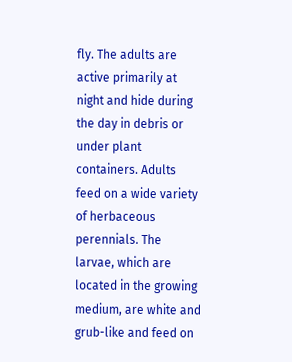fly. The adults are active primarily at night and hide during the day in debris or under plant containers. Adults feed on a wide variety of herbaceous perennials. The larvae, which are located in the growing medium, are white and grub-like and feed on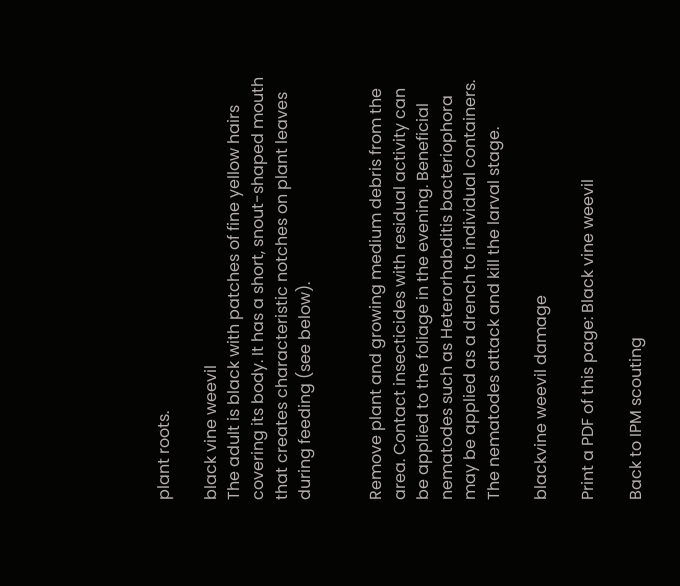plant roots.

black vine weevil
The adult is black with patches of fine yellow hairs covering its body. It has a short, snout-shaped mouth that creates characteristic notches on plant leaves during feeding (see below).


Remove plant and growing medium debris from the area. Contact insecticides with residual activity can be applied to the foliage in the evening. Beneficial nematodes such as Heterorhabditis bacteriophora may be applied as a drench to individual containers. The nematodes attack and kill the larval stage.

blackvine weevil damage

Print a PDF of this page: Black vine weevil

Back to IPM scouting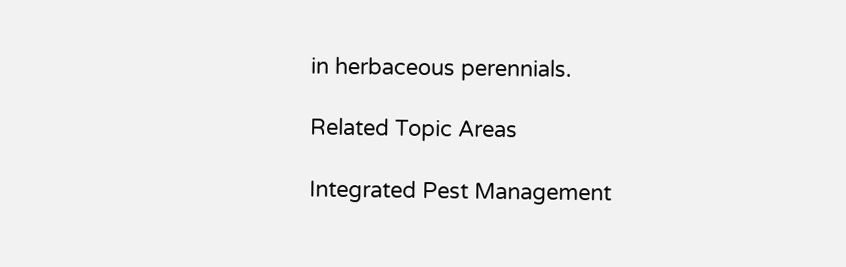in herbaceous perennials.

Related Topic Areas

Integrated Pest Management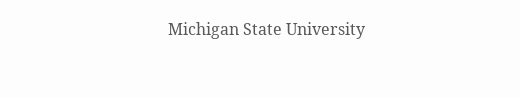Michigan State University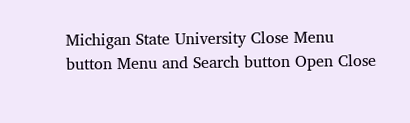Michigan State University Close Menu button Menu and Search button Open Close